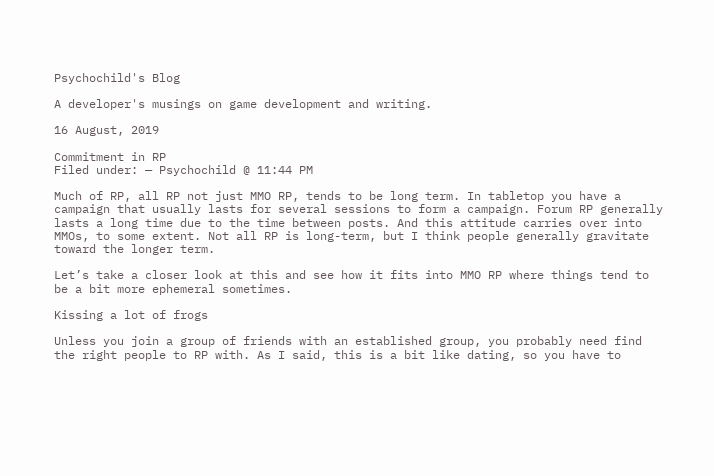Psychochild's Blog

A developer's musings on game development and writing.

16 August, 2019

Commitment in RP
Filed under: — Psychochild @ 11:44 PM

Much of RP, all RP not just MMO RP, tends to be long term. In tabletop you have a campaign that usually lasts for several sessions to form a campaign. Forum RP generally lasts a long time due to the time between posts. And this attitude carries over into MMOs, to some extent. Not all RP is long-term, but I think people generally gravitate toward the longer term.

Let’s take a closer look at this and see how it fits into MMO RP where things tend to be a bit more ephemeral sometimes.

Kissing a lot of frogs

Unless you join a group of friends with an established group, you probably need find the right people to RP with. As I said, this is a bit like dating, so you have to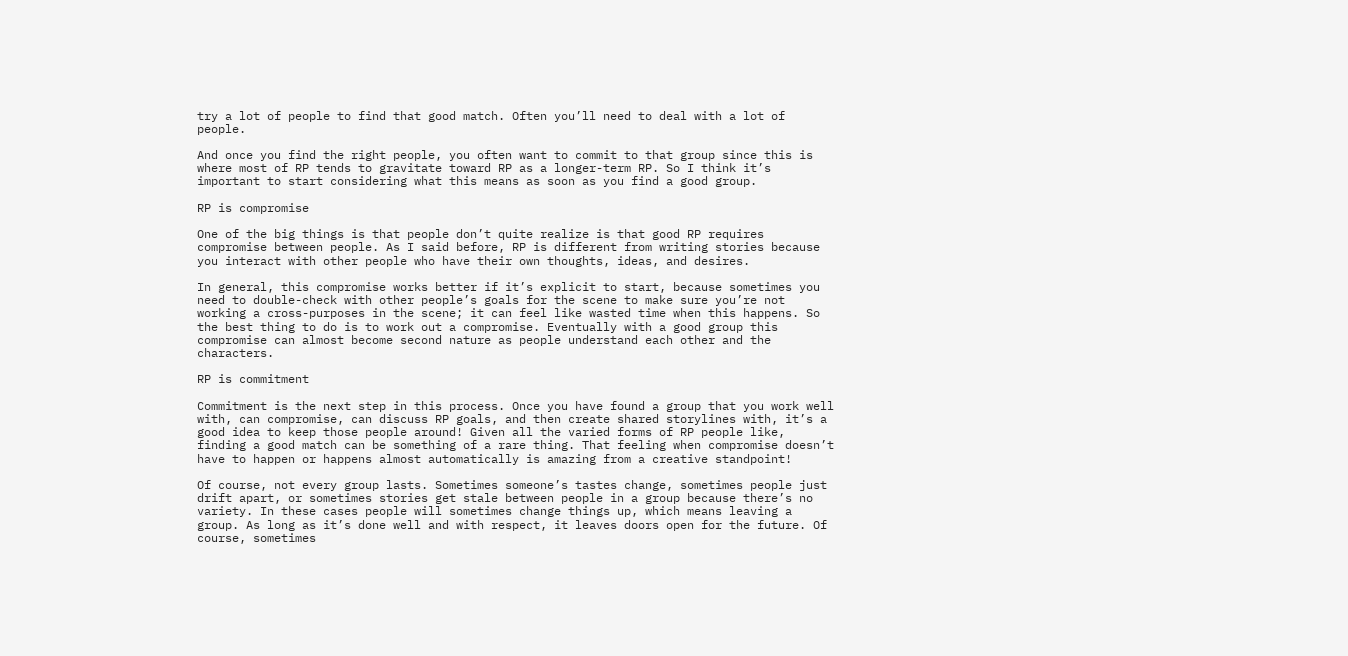try a lot of people to find that good match. Often you’ll need to deal with a lot of people.

And once you find the right people, you often want to commit to that group since this is where most of RP tends to gravitate toward RP as a longer-term RP. So I think it’s important to start considering what this means as soon as you find a good group.

RP is compromise

One of the big things is that people don’t quite realize is that good RP requires compromise between people. As I said before, RP is different from writing stories because you interact with other people who have their own thoughts, ideas, and desires.

In general, this compromise works better if it’s explicit to start, because sometimes you need to double-check with other people’s goals for the scene to make sure you’re not working a cross-purposes in the scene; it can feel like wasted time when this happens. So the best thing to do is to work out a compromise. Eventually with a good group this compromise can almost become second nature as people understand each other and the characters.

RP is commitment

Commitment is the next step in this process. Once you have found a group that you work well with, can compromise, can discuss RP goals, and then create shared storylines with, it’s a good idea to keep those people around! Given all the varied forms of RP people like, finding a good match can be something of a rare thing. That feeling when compromise doesn’t have to happen or happens almost automatically is amazing from a creative standpoint!

Of course, not every group lasts. Sometimes someone’s tastes change, sometimes people just drift apart, or sometimes stories get stale between people in a group because there’s no variety. In these cases people will sometimes change things up, which means leaving a group. As long as it’s done well and with respect, it leaves doors open for the future. Of course, sometimes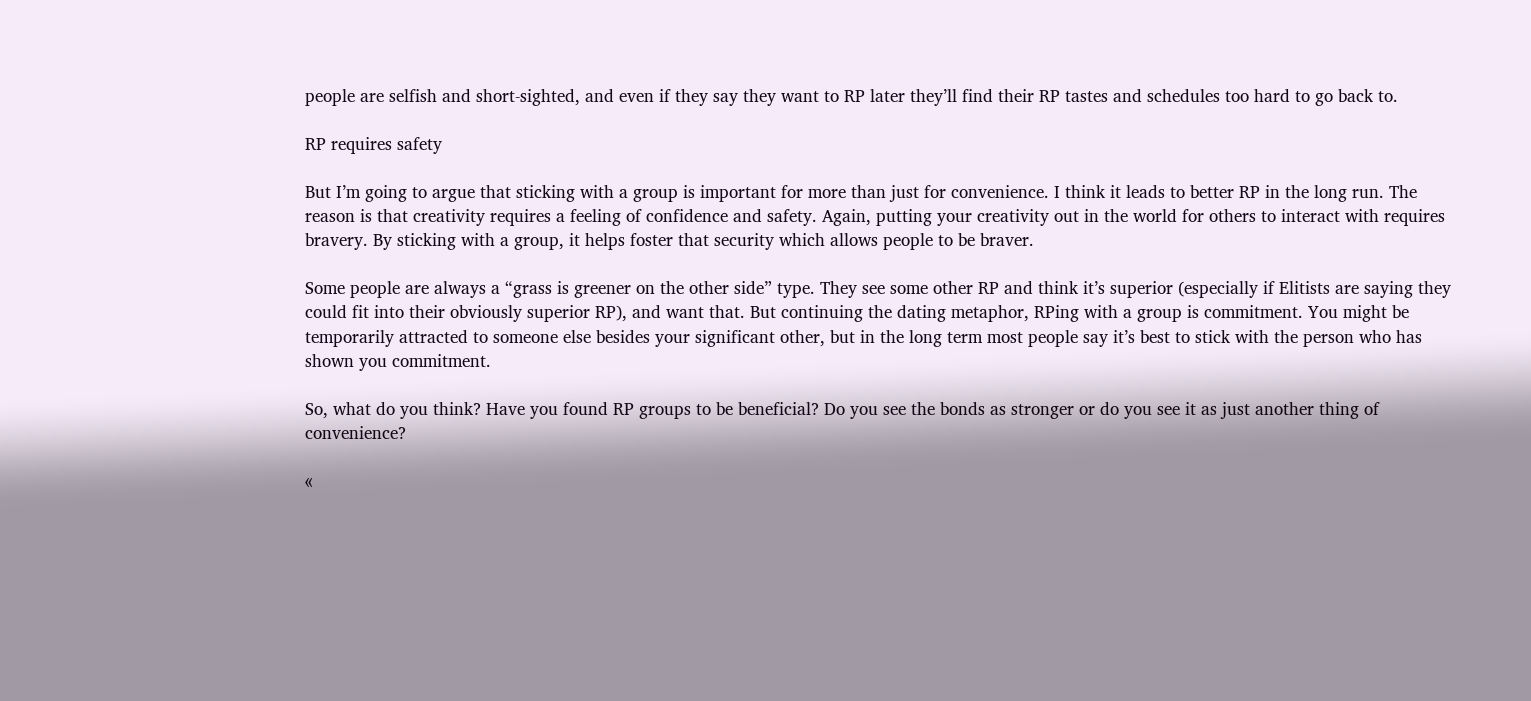people are selfish and short-sighted, and even if they say they want to RP later they’ll find their RP tastes and schedules too hard to go back to.

RP requires safety

But I’m going to argue that sticking with a group is important for more than just for convenience. I think it leads to better RP in the long run. The reason is that creativity requires a feeling of confidence and safety. Again, putting your creativity out in the world for others to interact with requires bravery. By sticking with a group, it helps foster that security which allows people to be braver.

Some people are always a “grass is greener on the other side” type. They see some other RP and think it’s superior (especially if Elitists are saying they could fit into their obviously superior RP), and want that. But continuing the dating metaphor, RPing with a group is commitment. You might be temporarily attracted to someone else besides your significant other, but in the long term most people say it’s best to stick with the person who has shown you commitment.

So, what do you think? Have you found RP groups to be beneficial? Do you see the bonds as stronger or do you see it as just another thing of convenience?

«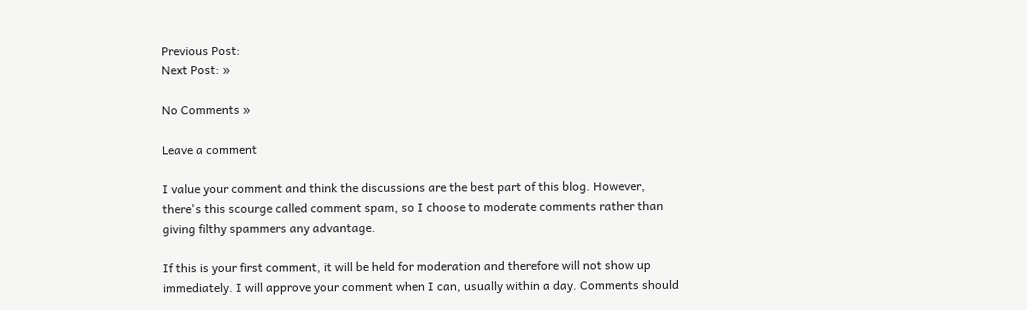Previous Post:
Next Post: »

No Comments »

Leave a comment

I value your comment and think the discussions are the best part of this blog. However, there's this scourge called comment spam, so I choose to moderate comments rather than giving filthy spammers any advantage.

If this is your first comment, it will be held for moderation and therefore will not show up immediately. I will approve your comment when I can, usually within a day. Comments should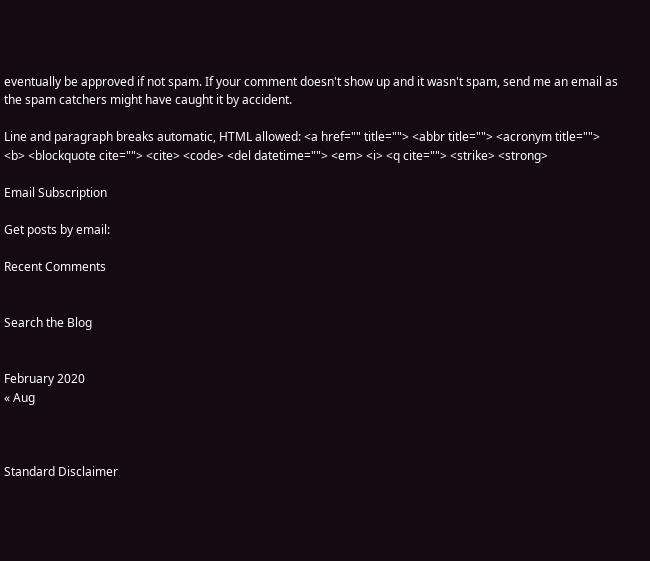eventually be approved if not spam. If your comment doesn't show up and it wasn't spam, send me an email as the spam catchers might have caught it by accident.

Line and paragraph breaks automatic, HTML allowed: <a href="" title=""> <abbr title=""> <acronym title=""> <b> <blockquote cite=""> <cite> <code> <del datetime=""> <em> <i> <q cite=""> <strike> <strong>

Email Subscription

Get posts by email:

Recent Comments


Search the Blog


February 2020
« Aug



Standard Disclaimer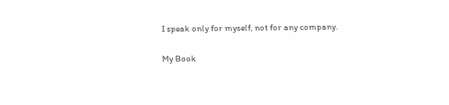I speak only for myself, not for any company.

My Book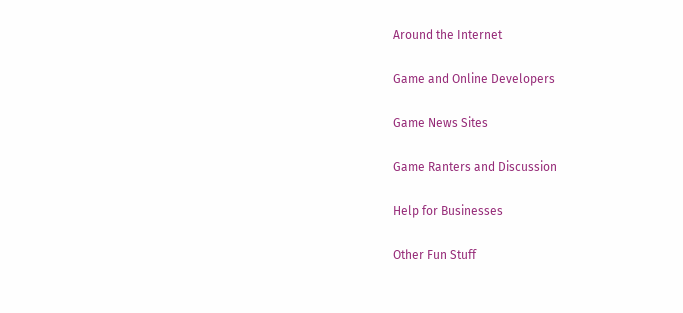Around the Internet

Game and Online Developers

Game News Sites

Game Ranters and Discussion

Help for Businesses

Other Fun Stuff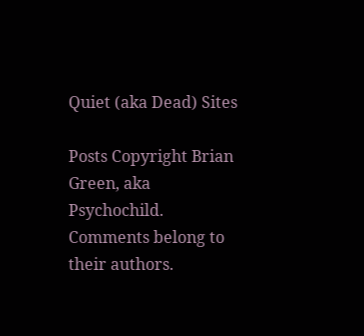Quiet (aka Dead) Sites

Posts Copyright Brian Green, aka Psychochild. Comments belong to their authors.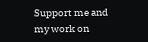Support me and my work on